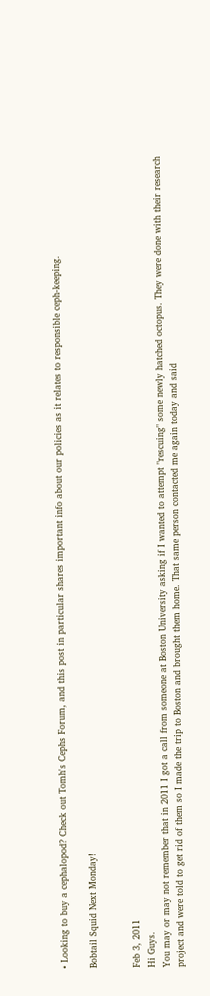• Looking to buy a cephalopod? Check out Tomh's Cephs Forum, and this post in particular shares important info about our policies as it relates to responsible ceph-keeping.

Bobtail Squid Next Monday!


Feb 3, 2011
Hi Guys.
You may or may not remember that in 2011 I got a call from someone at Boston University asking if I wanted to attempt "rescuing" some newly hatched octopus. They were done with their research project and were told to get rid of them so I made the trip to Boston and brought them home. That same person contacted me again today and said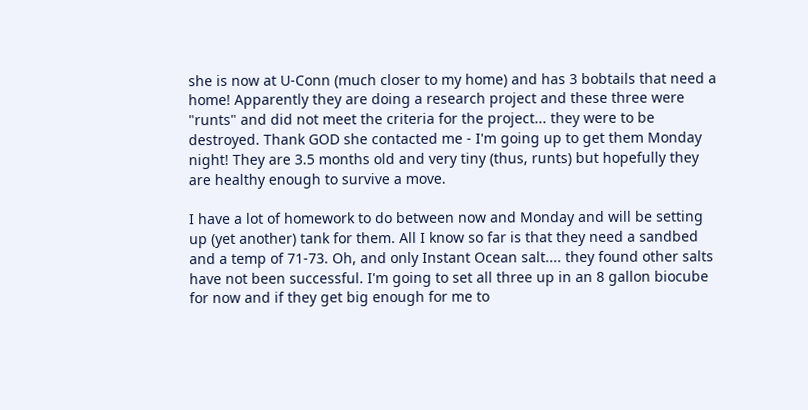she is now at U-Conn (much closer to my home) and has 3 bobtails that need a home! Apparently they are doing a research project and these three were "runts" and did not meet the criteria for the project... they were to be destroyed. Thank GOD she contacted me - I'm going up to get them Monday night! They are 3.5 months old and very tiny (thus, runts) but hopefully they are healthy enough to survive a move.

I have a lot of homework to do between now and Monday and will be setting up (yet another) tank for them. All I know so far is that they need a sandbed and a temp of 71-73. Oh, and only Instant Ocean salt.... they found other salts have not been successful. I'm going to set all three up in an 8 gallon biocube for now and if they get big enough for me to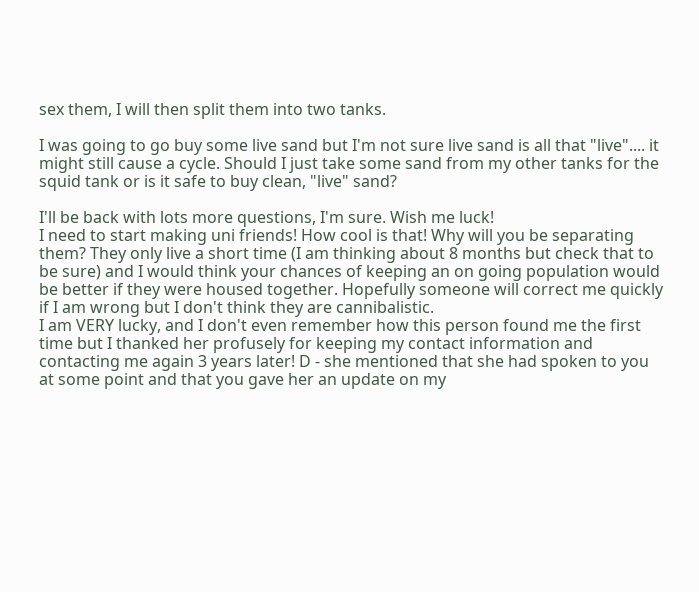sex them, I will then split them into two tanks.

I was going to go buy some live sand but I'm not sure live sand is all that "live".... it might still cause a cycle. Should I just take some sand from my other tanks for the squid tank or is it safe to buy clean, "live" sand?

I'll be back with lots more questions, I'm sure. Wish me luck!
I need to start making uni friends! How cool is that! Why will you be separating them? They only live a short time (I am thinking about 8 months but check that to be sure) and I would think your chances of keeping an on going population would be better if they were housed together. Hopefully someone will correct me quickly if I am wrong but I don't think they are cannibalistic.
I am VERY lucky, and I don't even remember how this person found me the first time but I thanked her profusely for keeping my contact information and contacting me again 3 years later! D - she mentioned that she had spoken to you at some point and that you gave her an update on my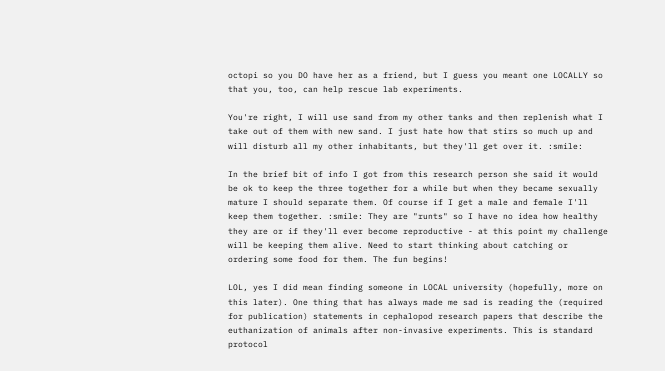octopi so you DO have her as a friend, but I guess you meant one LOCALLY so that you, too, can help rescue lab experiments.

You're right, I will use sand from my other tanks and then replenish what I take out of them with new sand. I just hate how that stirs so much up and will disturb all my other inhabitants, but they'll get over it. :smile:

In the brief bit of info I got from this research person she said it would be ok to keep the three together for a while but when they became sexually mature I should separate them. Of course if I get a male and female I'll keep them together. :smile: They are "runts" so I have no idea how healthy they are or if they'll ever become reproductive - at this point my challenge will be keeping them alive. Need to start thinking about catching or ordering some food for them. The fun begins!

LOL, yes I did mean finding someone in LOCAL university (hopefully, more on this later). One thing that has always made me sad is reading the (required for publication) statements in cephalopod research papers that describe the euthanization of animals after non-invasive experiments. This is standard protocol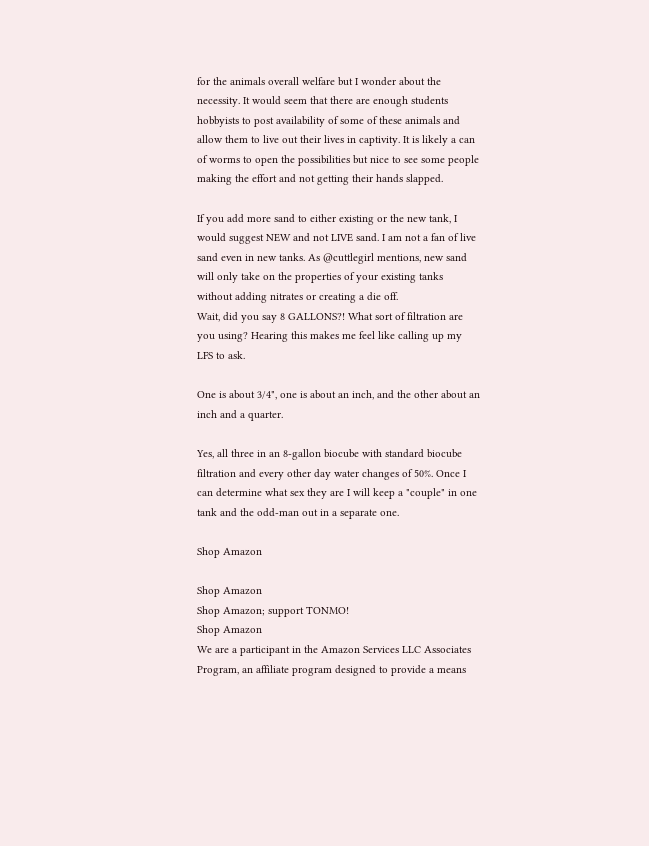for the animals overall welfare but I wonder about the necessity. It would seem that there are enough students hobbyists to post availability of some of these animals and allow them to live out their lives in captivity. It is likely a can of worms to open the possibilities but nice to see some people making the effort and not getting their hands slapped.

If you add more sand to either existing or the new tank, I would suggest NEW and not LIVE sand. I am not a fan of live sand even in new tanks. As @cuttlegirl mentions, new sand will only take on the properties of your existing tanks without adding nitrates or creating a die off.
Wait, did you say 8 GALLONS?! What sort of filtration are you using? Hearing this makes me feel like calling up my LFS to ask.

One is about 3/4", one is about an inch, and the other about an inch and a quarter.

Yes, all three in an 8-gallon biocube with standard biocube filtration and every other day water changes of 50%. Once I can determine what sex they are I will keep a "couple" in one tank and the odd-man out in a separate one.

Shop Amazon

Shop Amazon
Shop Amazon; support TONMO!
Shop Amazon
We are a participant in the Amazon Services LLC Associates Program, an affiliate program designed to provide a means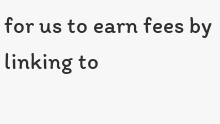for us to earn fees by linking to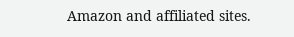Amazon and affiliated sites.